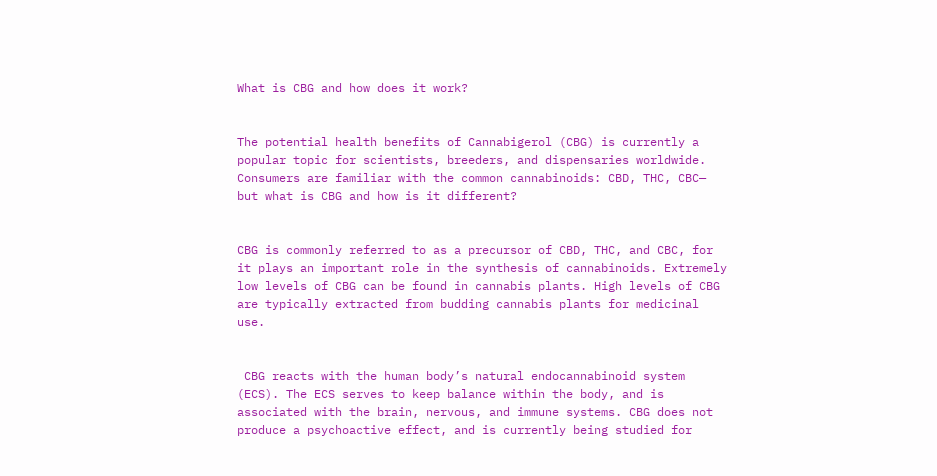What is CBG and how does it work?


The potential health benefits of Cannabigerol (CBG) is currently a popular topic for scientists, breeders, and dispensaries worldwide. Consumers are familiar with the common cannabinoids: CBD, THC, CBC— but what is CBG and how is it different?


CBG is commonly referred to as a precursor of CBD, THC, and CBC, for it plays an important role in the synthesis of cannabinoids. Extremely low levels of CBG can be found in cannabis plants. High levels of CBG are typically extracted from budding cannabis plants for medicinal use.


 CBG reacts with the human body’s natural endocannabinoid system (ECS). The ECS serves to keep balance within the body, and is associated with the brain, nervous, and immune systems. CBG does not produce a psychoactive effect, and is currently being studied for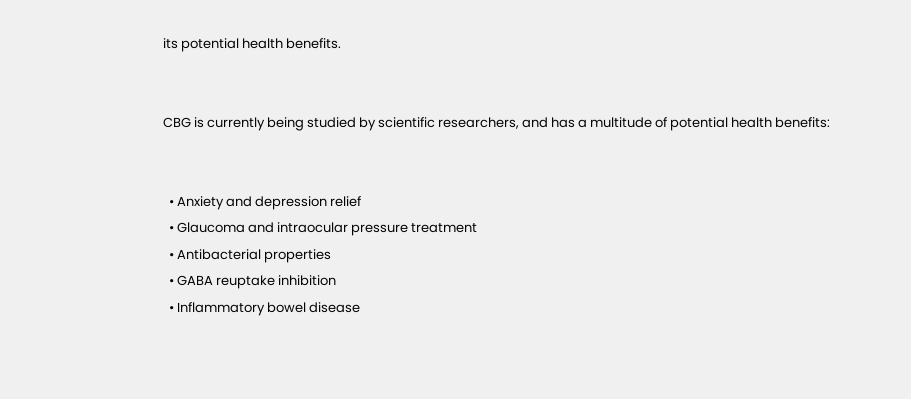its potential health benefits.


CBG is currently being studied by scientific researchers, and has a multitude of potential health benefits:


  • Anxiety and depression relief
  • Glaucoma and intraocular pressure treatment
  • Antibacterial properties
  • GABA reuptake inhibition
  • Inflammatory bowel disease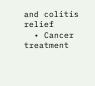and colitis relief
  • Cancer treatment